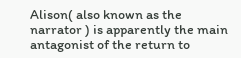Alison( also known as the narrator ) is apparently the main antagonist of the return to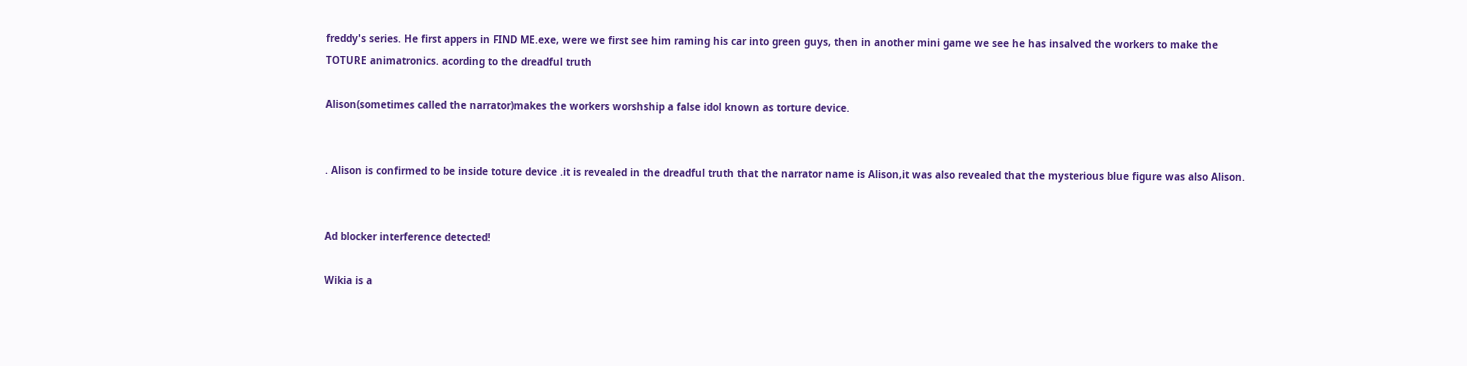freddy's series. He first appers in FIND ME.exe, were we first see him raming his car into green guys, then in another mini game we see he has insalved the workers to make the TOTURE animatronics. acording to the dreadful truth

Alison(sometimes called the narrator)makes the workers worshship a false idol known as torture device.


. Alison is confirmed to be inside toture device .it is revealed in the dreadful truth that the narrator name is Alison,it was also revealed that the mysterious blue figure was also Alison.


Ad blocker interference detected!

Wikia is a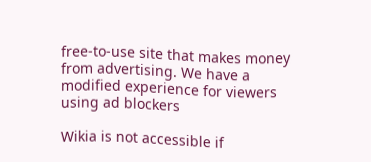free-to-use site that makes money from advertising. We have a modified experience for viewers using ad blockers

Wikia is not accessible if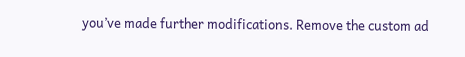you’ve made further modifications. Remove the custom ad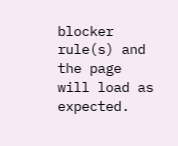blocker rule(s) and the page will load as expected.